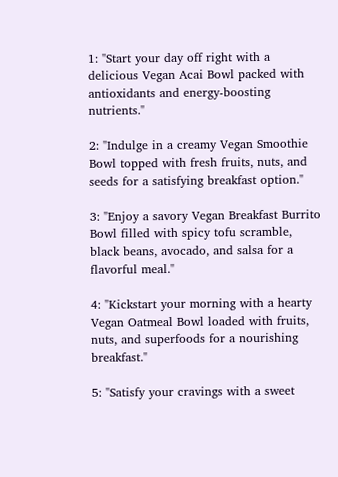1: "Start your day off right with a delicious Vegan Acai Bowl packed with antioxidants and energy-boosting nutrients."

2: "Indulge in a creamy Vegan Smoothie Bowl topped with fresh fruits, nuts, and seeds for a satisfying breakfast option."

3: "Enjoy a savory Vegan Breakfast Burrito Bowl filled with spicy tofu scramble, black beans, avocado, and salsa for a flavorful meal."

4: "Kickstart your morning with a hearty Vegan Oatmeal Bowl loaded with fruits, nuts, and superfoods for a nourishing breakfast."

5: "Satisfy your cravings with a sweet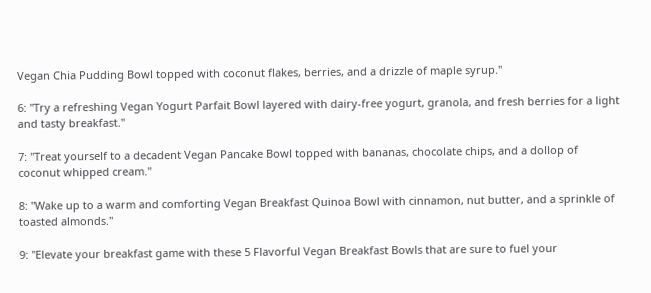Vegan Chia Pudding Bowl topped with coconut flakes, berries, and a drizzle of maple syrup."

6: "Try a refreshing Vegan Yogurt Parfait Bowl layered with dairy-free yogurt, granola, and fresh berries for a light and tasty breakfast."

7: "Treat yourself to a decadent Vegan Pancake Bowl topped with bananas, chocolate chips, and a dollop of coconut whipped cream."

8: "Wake up to a warm and comforting Vegan Breakfast Quinoa Bowl with cinnamon, nut butter, and a sprinkle of toasted almonds."

9: "Elevate your breakfast game with these 5 Flavorful Vegan Breakfast Bowls that are sure to fuel your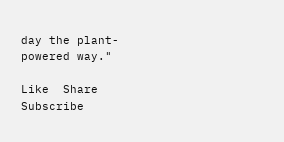day the plant-powered way."

Like  Share Subscribe